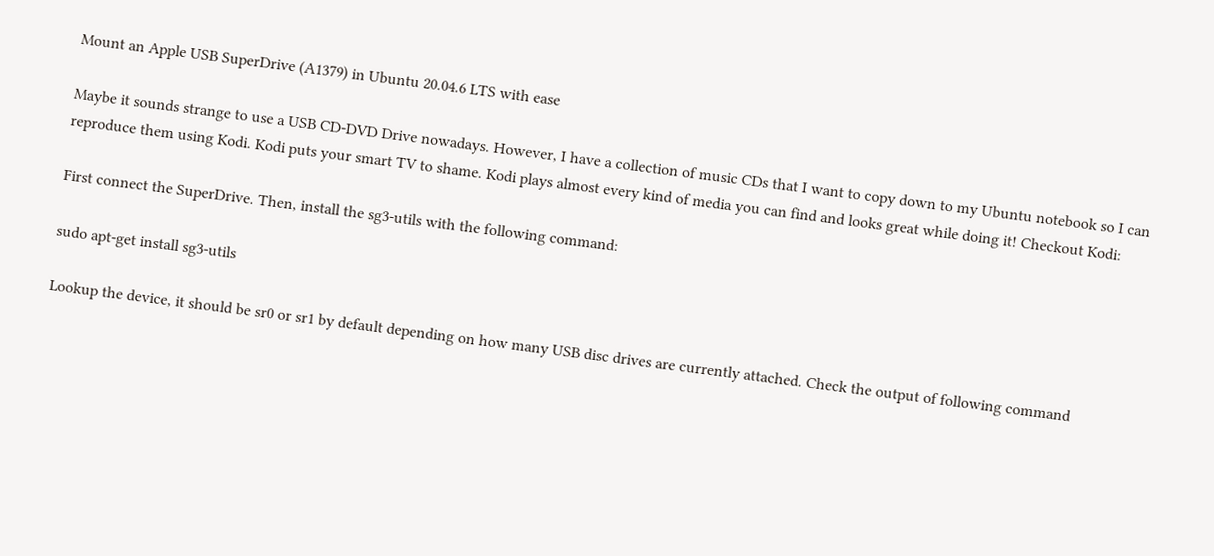Mount an Apple USB SuperDrive (A1379) in Ubuntu 20.04.6 LTS with ease

Maybe it sounds strange to use a USB CD-DVD Drive nowadays. However, I have a collection of music CDs that I want to copy down to my Ubuntu notebook so I can reproduce them using Kodi. Kodi puts your smart TV to shame. Kodi plays almost every kind of media you can find and looks great while doing it! Checkout Kodi:

First connect the SuperDrive. Then, install the sg3-utils with the following command:

sudo apt-get install sg3-utils

Lookup the device, it should be sr0 or sr1 by default depending on how many USB disc drives are currently attached. Check the output of following command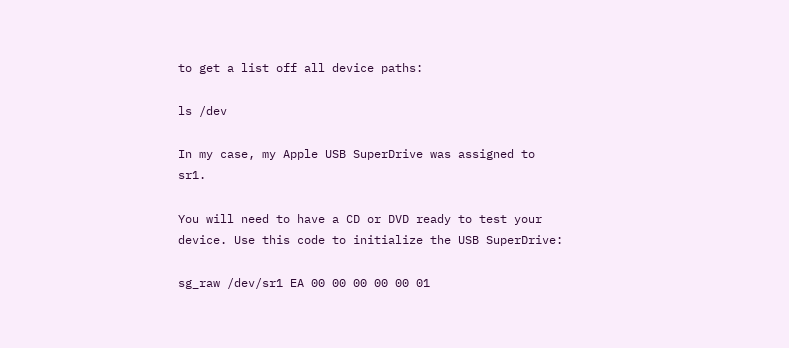to get a list off all device paths:

ls /dev

In my case, my Apple USB SuperDrive was assigned to sr1.

You will need to have a CD or DVD ready to test your device. Use this code to initialize the USB SuperDrive:

sg_raw /dev/sr1 EA 00 00 00 00 00 01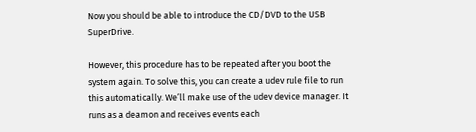Now you should be able to introduce the CD/DVD to the USB SuperDrive.

However, this procedure has to be repeated after you boot the system again. To solve this, you can create a udev rule file to run this automatically. We’ll make use of the udev device manager. It runs as a deamon and receives events each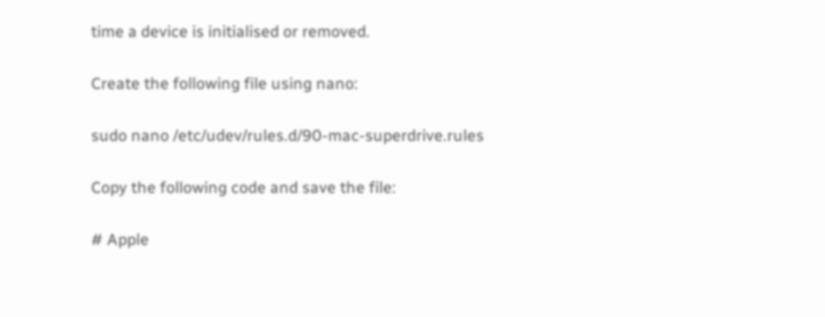time a device is initialised or removed.

Create the following file using nano:

sudo nano /etc/udev/rules.d/90-mac-superdrive.rules

Copy the following code and save the file:

# Apple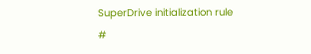SuperDrive initialization rule
#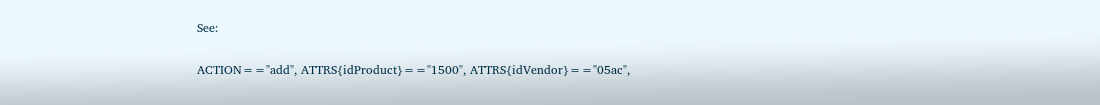See:

ACTION=="add", ATTRS{idProduct}=="1500", ATTRS{idVendor}=="05ac",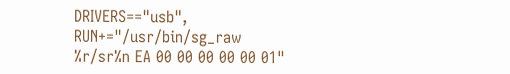DRIVERS=="usb", RUN+="/usr/bin/sg_raw %r/sr%n EA 00 00 00 00 00 01"